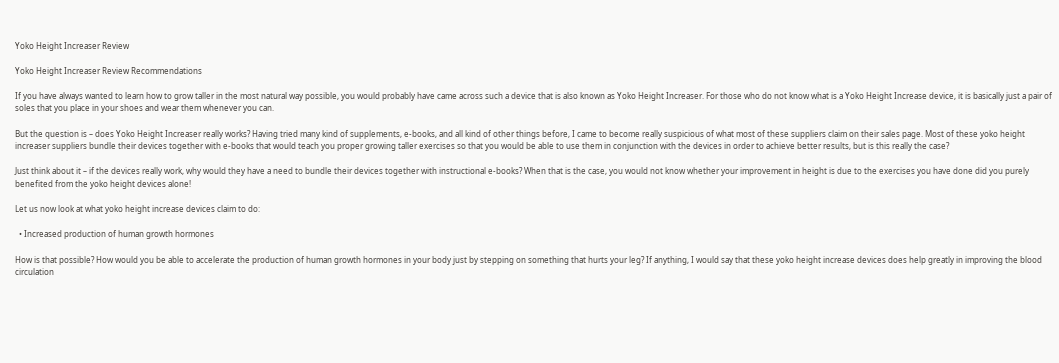Yoko Height Increaser Review

Yoko Height Increaser Review Recommendations

If you have always wanted to learn how to grow taller in the most natural way possible, you would probably have came across such a device that is also known as Yoko Height Increaser. For those who do not know what is a Yoko Height Increase device, it is basically just a pair of soles that you place in your shoes and wear them whenever you can.

But the question is – does Yoko Height Increaser really works? Having tried many kind of supplements, e-books, and all kind of other things before, I came to become really suspicious of what most of these suppliers claim on their sales page. Most of these yoko height increaser suppliers bundle their devices together with e-books that would teach you proper growing taller exercises so that you would be able to use them in conjunction with the devices in order to achieve better results, but is this really the case?

Just think about it – if the devices really work, why would they have a need to bundle their devices together with instructional e-books? When that is the case, you would not know whether your improvement in height is due to the exercises you have done did you purely benefited from the yoko height devices alone!

Let us now look at what yoko height increase devices claim to do:

  • Increased production of human growth hormones

How is that possible? How would you be able to accelerate the production of human growth hormones in your body just by stepping on something that hurts your leg? If anything, I would say that these yoko height increase devices does help greatly in improving the blood circulation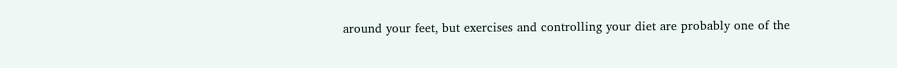around your feet, but exercises and controlling your diet are probably one of the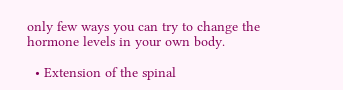only few ways you can try to change the hormone levels in your own body.

  • Extension of the spinal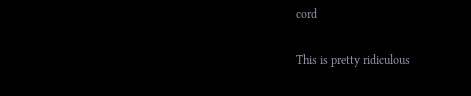cord

This is pretty ridiculous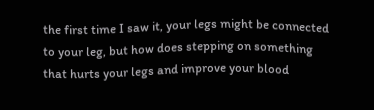the first time I saw it, your legs might be connected to your leg, but how does stepping on something that hurts your legs and improve your blood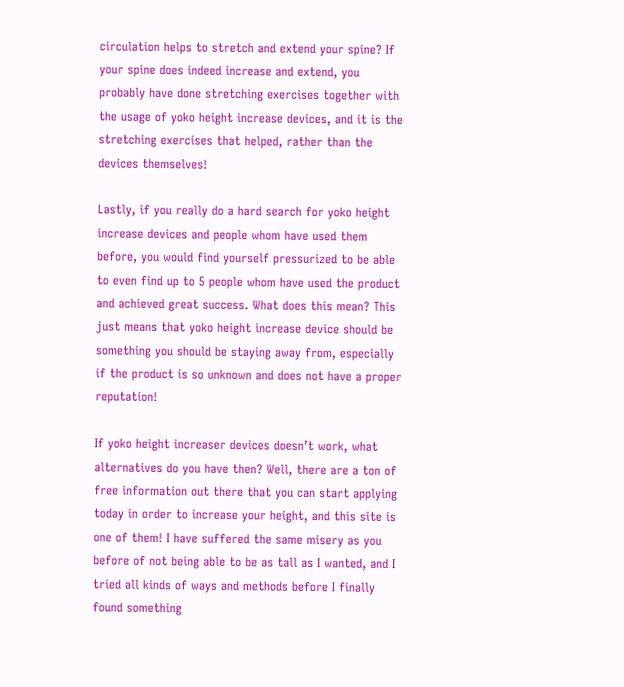circulation helps to stretch and extend your spine? If your spine does indeed increase and extend, you probably have done stretching exercises together with the usage of yoko height increase devices, and it is the stretching exercises that helped, rather than the devices themselves!

Lastly, if you really do a hard search for yoko height increase devices and people whom have used them before, you would find yourself pressurized to be able to even find up to 5 people whom have used the product and achieved great success. What does this mean? This just means that yoko height increase device should be something you should be staying away from, especially if the product is so unknown and does not have a proper reputation!

If yoko height increaser devices doesn’t work, what alternatives do you have then? Well, there are a ton of free information out there that you can start applying today in order to increase your height, and this site is one of them! I have suffered the same misery as you before of not being able to be as tall as I wanted, and I tried all kinds of ways and methods before I finally found something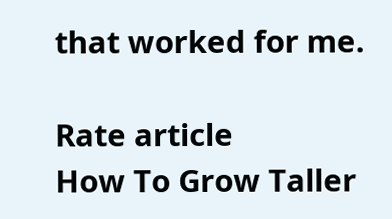that worked for me.

Rate article
How To Grow Taller